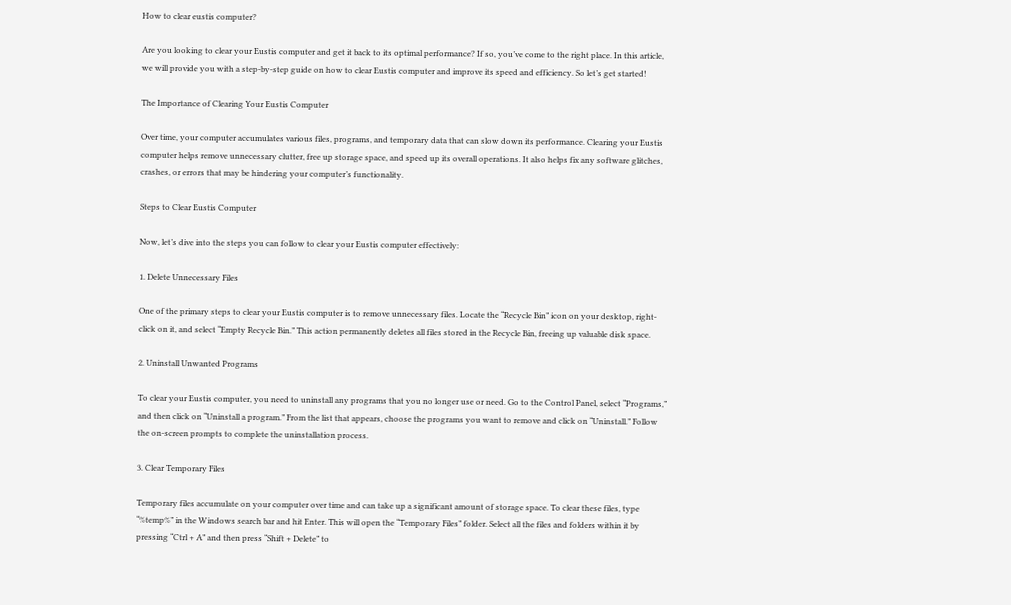How to clear eustis computer?

Are you looking to clear your Eustis computer and get it back to its optimal performance? If so, you’ve come to the right place. In this article, we will provide you with a step-by-step guide on how to clear Eustis computer and improve its speed and efficiency. So let’s get started!

The Importance of Clearing Your Eustis Computer

Over time, your computer accumulates various files, programs, and temporary data that can slow down its performance. Clearing your Eustis computer helps remove unnecessary clutter, free up storage space, and speed up its overall operations. It also helps fix any software glitches, crashes, or errors that may be hindering your computer’s functionality.

Steps to Clear Eustis Computer

Now, let’s dive into the steps you can follow to clear your Eustis computer effectively:

1. Delete Unnecessary Files

One of the primary steps to clear your Eustis computer is to remove unnecessary files. Locate the “Recycle Bin” icon on your desktop, right-click on it, and select “Empty Recycle Bin.” This action permanently deletes all files stored in the Recycle Bin, freeing up valuable disk space.

2. Uninstall Unwanted Programs

To clear your Eustis computer, you need to uninstall any programs that you no longer use or need. Go to the Control Panel, select “Programs,” and then click on “Uninstall a program.” From the list that appears, choose the programs you want to remove and click on “Uninstall.” Follow the on-screen prompts to complete the uninstallation process.

3. Clear Temporary Files

Temporary files accumulate on your computer over time and can take up a significant amount of storage space. To clear these files, type “%temp%” in the Windows search bar and hit Enter. This will open the “Temporary Files” folder. Select all the files and folders within it by pressing “Ctrl + A” and then press “Shift + Delete” to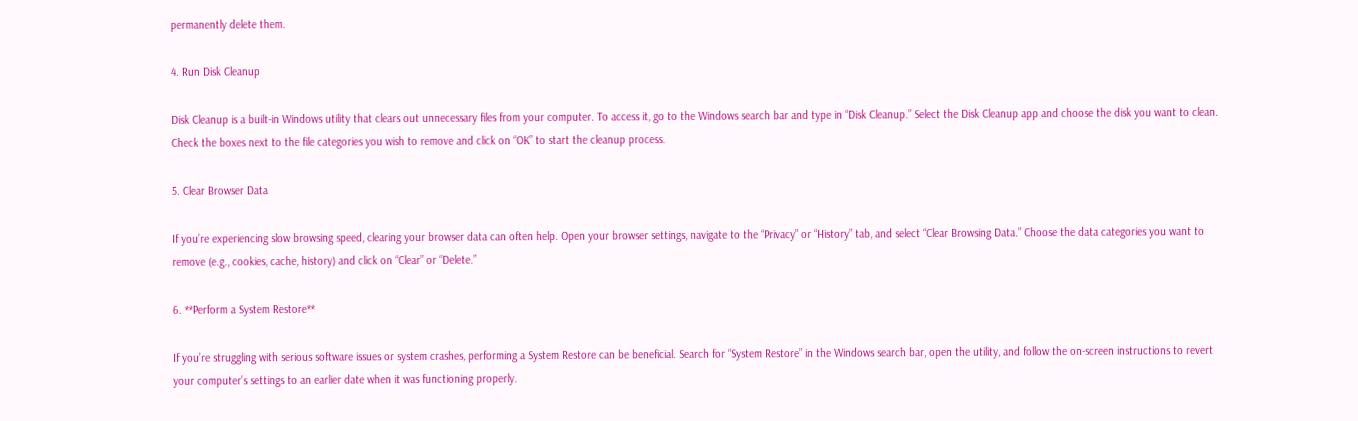permanently delete them.

4. Run Disk Cleanup

Disk Cleanup is a built-in Windows utility that clears out unnecessary files from your computer. To access it, go to the Windows search bar and type in “Disk Cleanup.” Select the Disk Cleanup app and choose the disk you want to clean. Check the boxes next to the file categories you wish to remove and click on “OK” to start the cleanup process.

5. Clear Browser Data

If you’re experiencing slow browsing speed, clearing your browser data can often help. Open your browser settings, navigate to the “Privacy” or “History” tab, and select “Clear Browsing Data.” Choose the data categories you want to remove (e.g., cookies, cache, history) and click on “Clear” or “Delete.”

6. **Perform a System Restore**

If you’re struggling with serious software issues or system crashes, performing a System Restore can be beneficial. Search for “System Restore” in the Windows search bar, open the utility, and follow the on-screen instructions to revert your computer’s settings to an earlier date when it was functioning properly.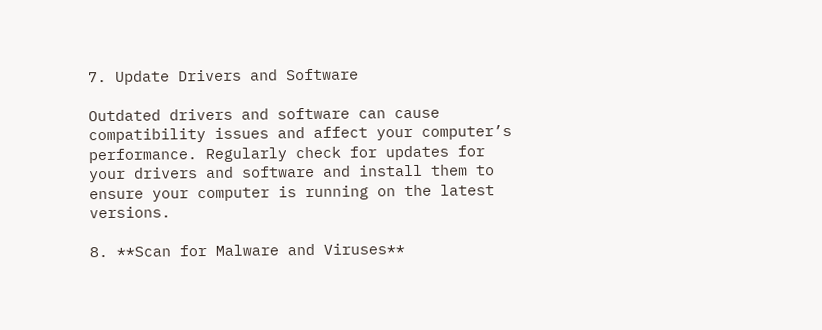7. Update Drivers and Software

Outdated drivers and software can cause compatibility issues and affect your computer’s performance. Regularly check for updates for your drivers and software and install them to ensure your computer is running on the latest versions.

8. **Scan for Malware and Viruses**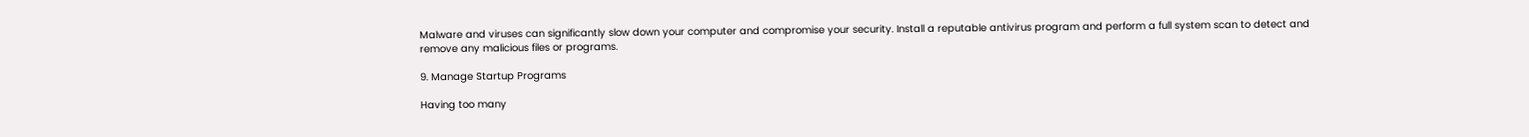Malware and viruses can significantly slow down your computer and compromise your security. Install a reputable antivirus program and perform a full system scan to detect and remove any malicious files or programs.

9. Manage Startup Programs

Having too many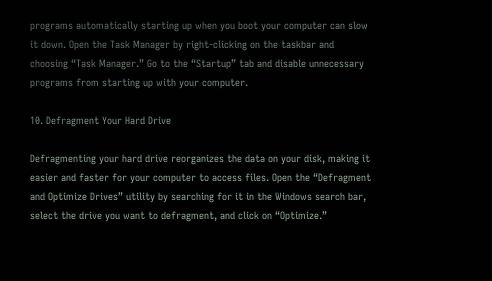programs automatically starting up when you boot your computer can slow it down. Open the Task Manager by right-clicking on the taskbar and choosing “Task Manager.” Go to the “Startup” tab and disable unnecessary programs from starting up with your computer.

10. Defragment Your Hard Drive

Defragmenting your hard drive reorganizes the data on your disk, making it easier and faster for your computer to access files. Open the “Defragment and Optimize Drives” utility by searching for it in the Windows search bar, select the drive you want to defragment, and click on “Optimize.”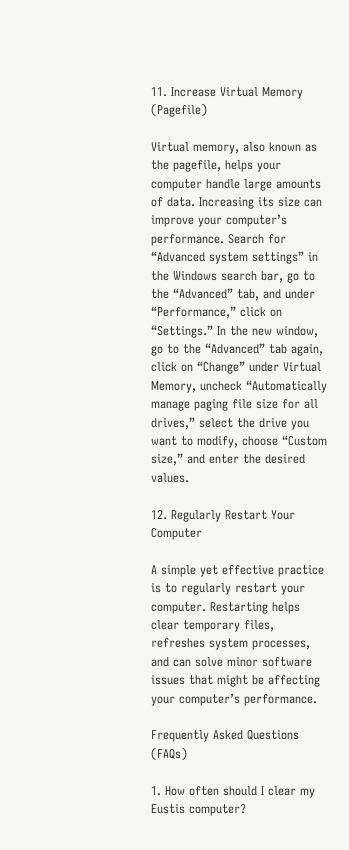11. Increase Virtual Memory (Pagefile)

Virtual memory, also known as the pagefile, helps your computer handle large amounts of data. Increasing its size can improve your computer’s performance. Search for “Advanced system settings” in the Windows search bar, go to the “Advanced” tab, and under “Performance,” click on “Settings.” In the new window, go to the “Advanced” tab again, click on “Change” under Virtual Memory, uncheck “Automatically manage paging file size for all drives,” select the drive you want to modify, choose “Custom size,” and enter the desired values.

12. Regularly Restart Your Computer

A simple yet effective practice is to regularly restart your computer. Restarting helps clear temporary files, refreshes system processes, and can solve minor software issues that might be affecting your computer’s performance.

Frequently Asked Questions (FAQs)

1. How often should I clear my Eustis computer?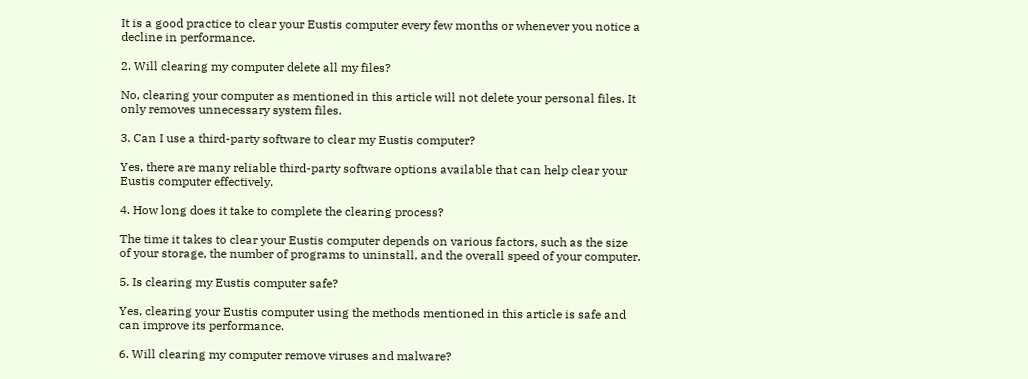It is a good practice to clear your Eustis computer every few months or whenever you notice a decline in performance.

2. Will clearing my computer delete all my files?

No, clearing your computer as mentioned in this article will not delete your personal files. It only removes unnecessary system files.

3. Can I use a third-party software to clear my Eustis computer?

Yes, there are many reliable third-party software options available that can help clear your Eustis computer effectively.

4. How long does it take to complete the clearing process?

The time it takes to clear your Eustis computer depends on various factors, such as the size of your storage, the number of programs to uninstall, and the overall speed of your computer.

5. Is clearing my Eustis computer safe?

Yes, clearing your Eustis computer using the methods mentioned in this article is safe and can improve its performance.

6. Will clearing my computer remove viruses and malware?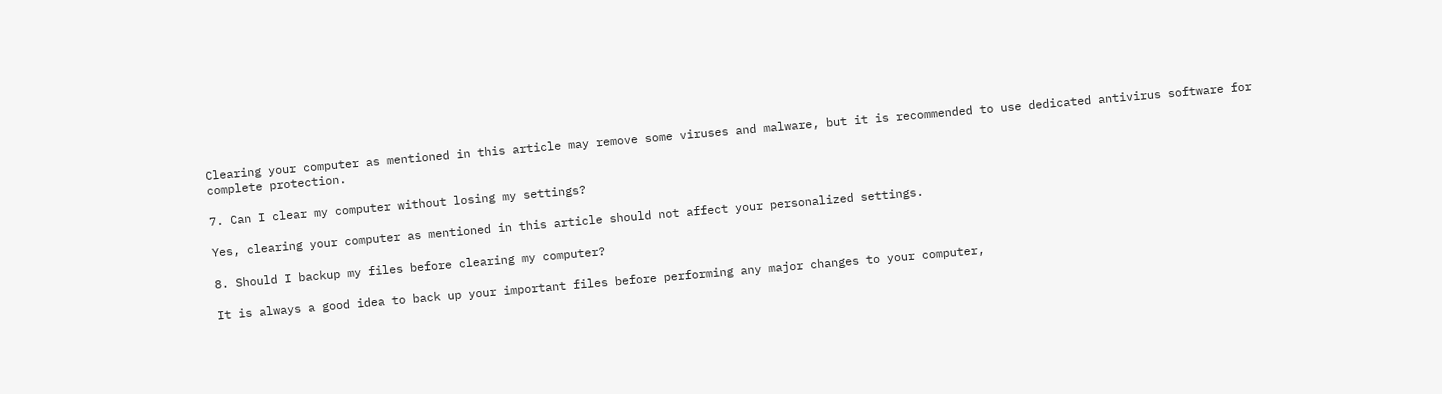Clearing your computer as mentioned in this article may remove some viruses and malware, but it is recommended to use dedicated antivirus software for complete protection.

7. Can I clear my computer without losing my settings?

Yes, clearing your computer as mentioned in this article should not affect your personalized settings.

8. Should I backup my files before clearing my computer?

It is always a good idea to back up your important files before performing any major changes to your computer,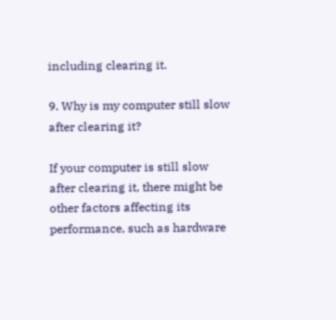including clearing it.

9. Why is my computer still slow after clearing it?

If your computer is still slow after clearing it, there might be other factors affecting its performance, such as hardware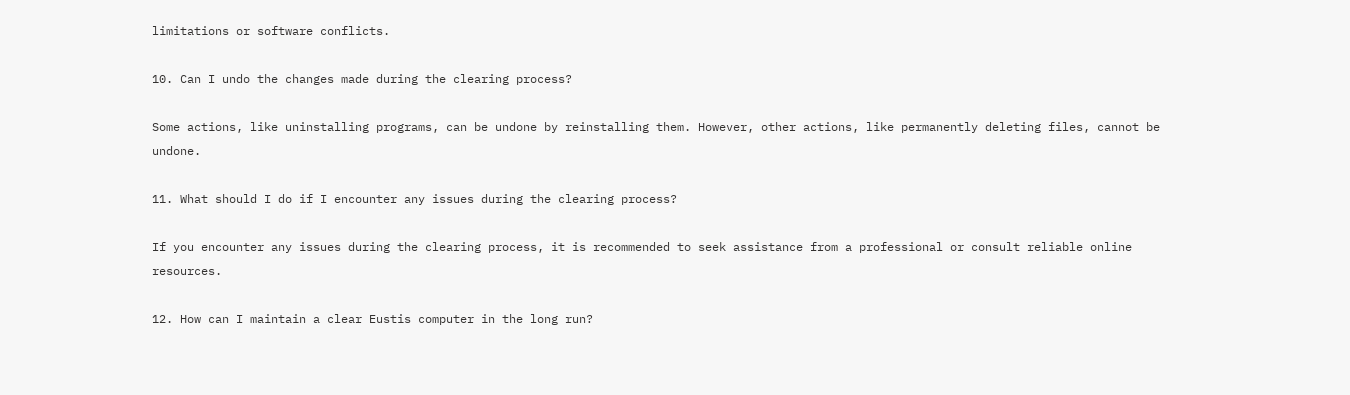limitations or software conflicts.

10. Can I undo the changes made during the clearing process?

Some actions, like uninstalling programs, can be undone by reinstalling them. However, other actions, like permanently deleting files, cannot be undone.

11. What should I do if I encounter any issues during the clearing process?

If you encounter any issues during the clearing process, it is recommended to seek assistance from a professional or consult reliable online resources.

12. How can I maintain a clear Eustis computer in the long run?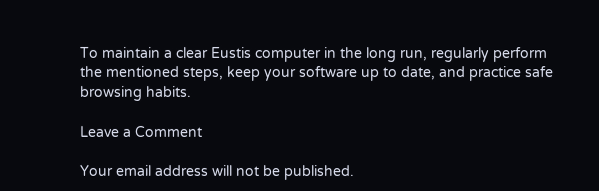To maintain a clear Eustis computer in the long run, regularly perform the mentioned steps, keep your software up to date, and practice safe browsing habits.

Leave a Comment

Your email address will not be published.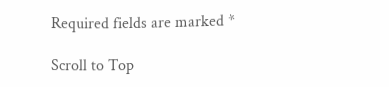Required fields are marked *

Scroll to Top